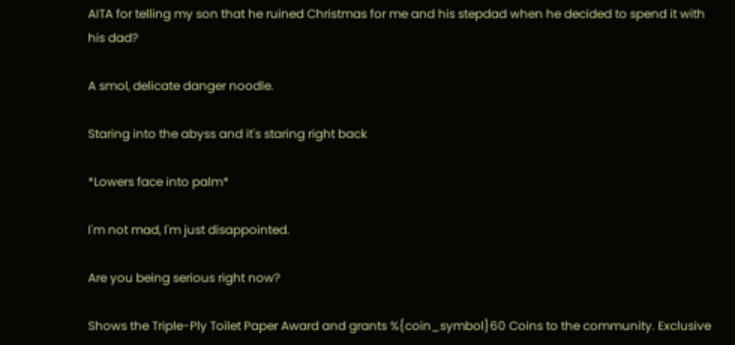AITA for telling my son that he ruined Christmas for me and his stepdad when he decided to spend it with his dad?

A smol, delicate danger noodle.

Staring into the abyss and it's staring right back

*Lowers face into palm*

I'm not mad, I'm just disappointed.

Are you being serious right now?

Shows the Triple-Ply Toilet Paper Award and grants %{coin_symbol}60 Coins to the community. Exclusive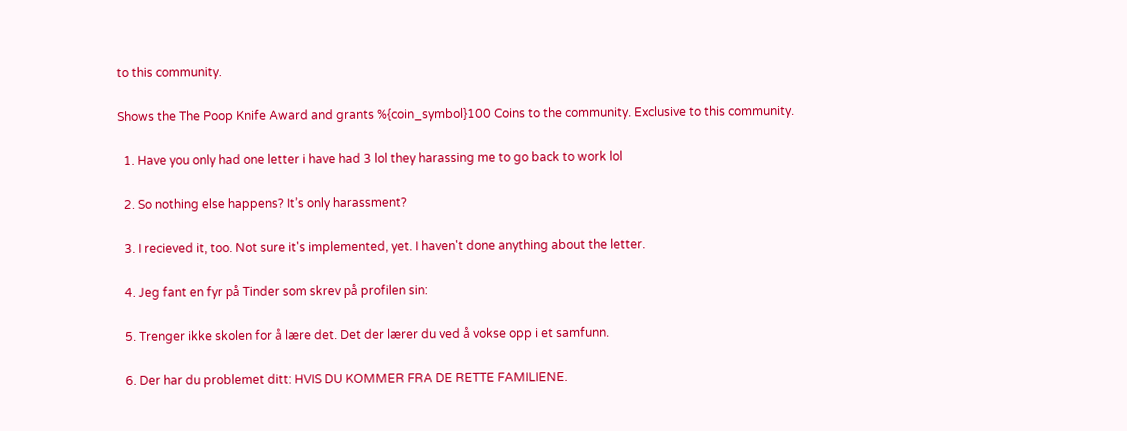to this community.

Shows the The Poop Knife Award and grants %{coin_symbol}100 Coins to the community. Exclusive to this community.

  1. Have you only had one letter i have had 3 lol they harassing me to go back to work lol

  2. So nothing else happens? It’s only harassment?

  3. I recieved it, too. Not sure it's implemented, yet. I haven't done anything about the letter.

  4. Jeg fant en fyr på Tinder som skrev på profilen sin:

  5. Trenger ikke skolen for å lære det. Det der lærer du ved å vokse opp i et samfunn.

  6. Der har du problemet ditt: HVIS DU KOMMER FRA DE RETTE FAMILIENE.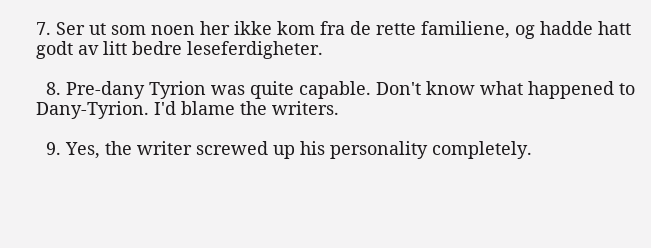7. Ser ut som noen her ikke kom fra de rette familiene, og hadde hatt godt av litt bedre leseferdigheter.

  8. Pre-dany Tyrion was quite capable. Don't know what happened to Dany-Tyrion. I'd blame the writers.

  9. Yes, the writer screwed up his personality completely.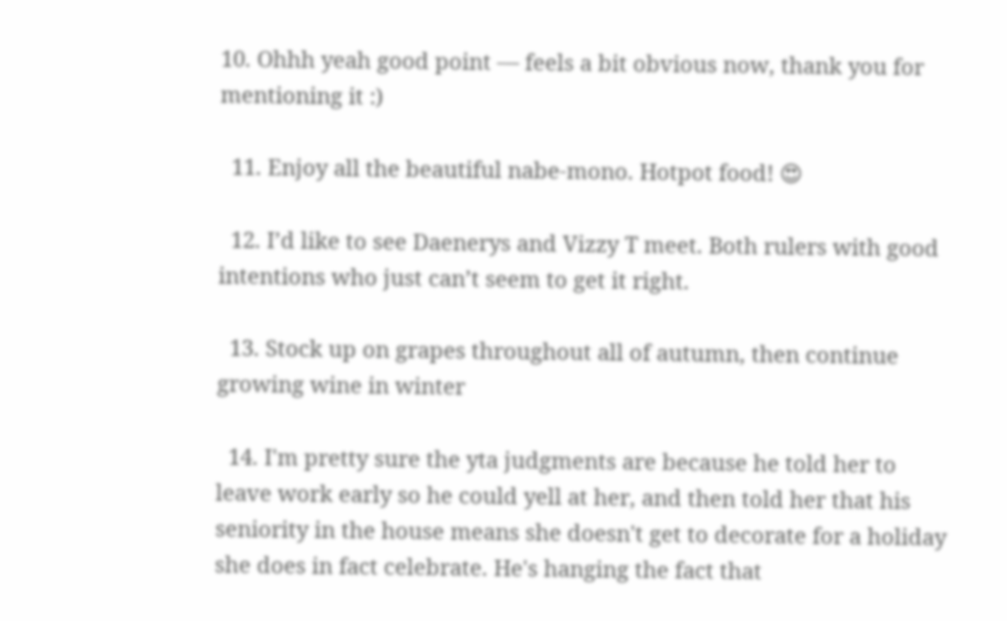10. Ohhh yeah good point — feels a bit obvious now, thank you for mentioning it :)

  11. Enjoy all the beautiful nabe-mono. Hotpot food! 😍

  12. I’d like to see Daenerys and Vizzy T meet. Both rulers with good intentions who just can’t seem to get it right.

  13. Stock up on grapes throughout all of autumn, then continue growing wine in winter

  14. I'm pretty sure the yta judgments are because he told her to leave work early so he could yell at her, and then told her that his seniority in the house means she doesn't get to decorate for a holiday she does in fact celebrate. He's hanging the fact that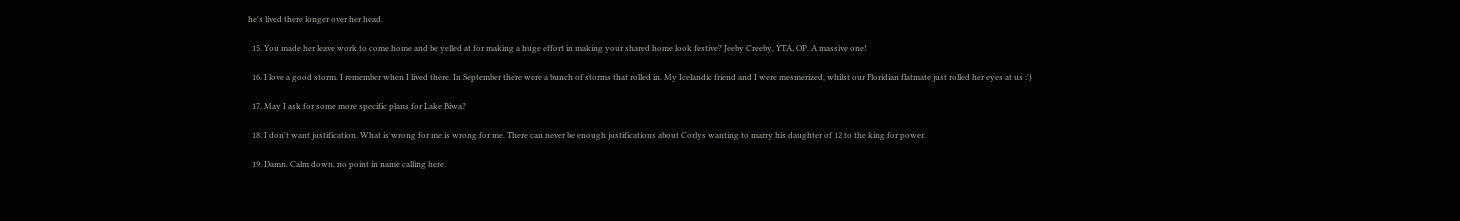he's lived there longer over her head.

  15. You made her leave work to come home and be yelled at for making a huge effort in making your shared home look festive? Jeeby Creeby, YTA, OP. A massive one!

  16. I love a good storm. I remember when I lived there. In September there were a bunch of storms that rolled in. My Icelandic friend and I were mesmerized, whilst our Floridian flatmate just rolled her eyes at us :')

  17. May I ask for some more specific plans for Lake Biwa?

  18. I don't want justification. What is wrong for me is wrong for me. There can never be enough justifications about Corlys wanting to marry his daughter of 12 to the king for power.

  19. Damn. Calm down, no point in name calling here.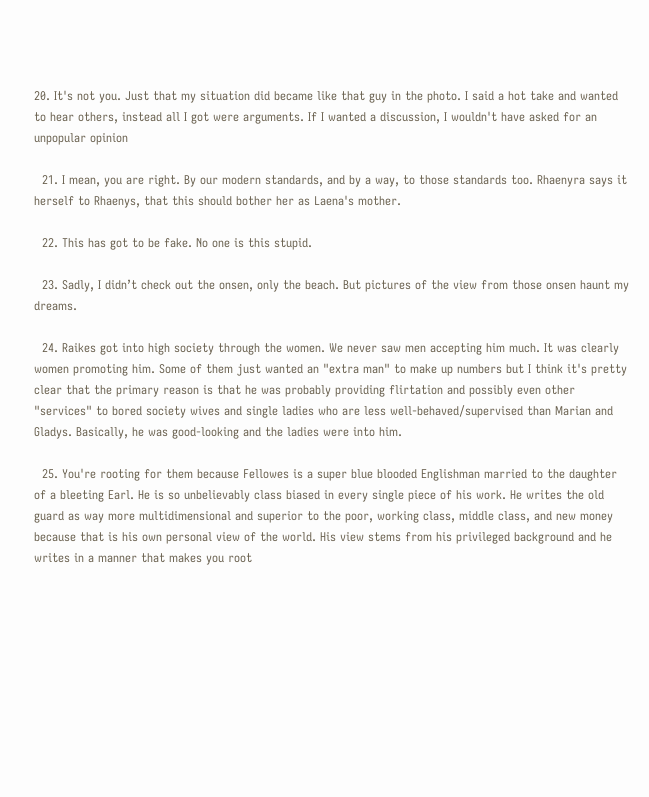20. It's not you. Just that my situation did became like that guy in the photo. I said a hot take and wanted to hear others, instead all I got were arguments. If I wanted a discussion, I wouldn't have asked for an unpopular opinion

  21. I mean, you are right. By our modern standards, and by a way, to those standards too. Rhaenyra says it herself to Rhaenys, that this should bother her as Laena's mother.

  22. This has got to be fake. No one is this stupid.

  23. Sadly, I didn’t check out the onsen, only the beach. But pictures of the view from those onsen haunt my dreams.

  24. Raikes got into high society through the women. We never saw men accepting him much. It was clearly women promoting him. Some of them just wanted an "extra man" to make up numbers but I think it's pretty clear that the primary reason is that he was probably providing flirtation and possibly even other "services" to bored society wives and single ladies who are less well-behaved/supervised than Marian and Gladys. Basically, he was good-looking and the ladies were into him.

  25. You're rooting for them because Fellowes is a super blue blooded Englishman married to the daughter of a bleeting Earl. He is so unbelievably class biased in every single piece of his work. He writes the old guard as way more multidimensional and superior to the poor, working class, middle class, and new money because that is his own personal view of the world. His view stems from his privileged background and he writes in a manner that makes you root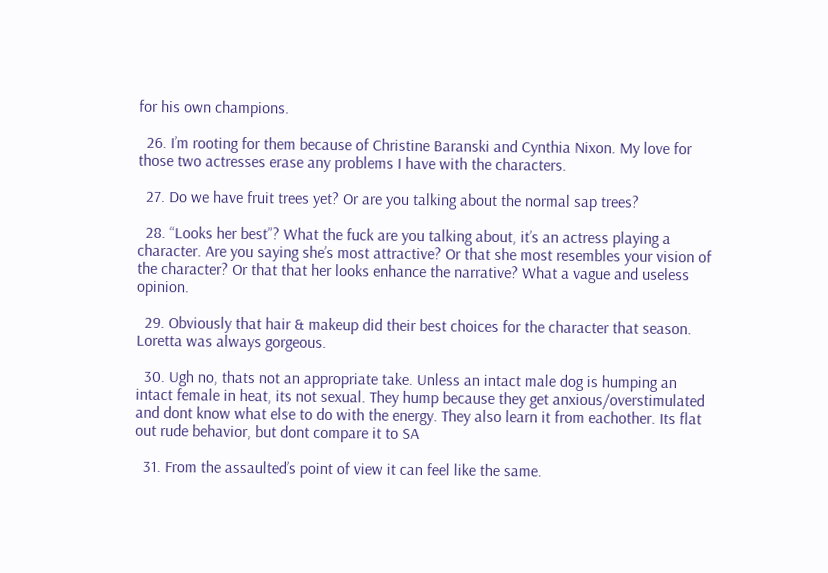for his own champions.

  26. I’m rooting for them because of Christine Baranski and Cynthia Nixon. My love for those two actresses erase any problems I have with the characters.

  27. Do we have fruit trees yet? Or are you talking about the normal sap trees?

  28. “Looks her best”? What the fuck are you talking about, it’s an actress playing a character. Are you saying she’s most attractive? Or that she most resembles your vision of the character? Or that that her looks enhance the narrative? What a vague and useless opinion.

  29. Obviously that hair & makeup did their best choices for the character that season. Loretta was always gorgeous.

  30. Ugh no, thats not an appropriate take. Unless an intact male dog is humping an intact female in heat, its not sexual. They hump because they get anxious/overstimulated and dont know what else to do with the energy. They also learn it from eachother. Its flat out rude behavior, but dont compare it to SA

  31. From the assaulted’s point of view it can feel like the same.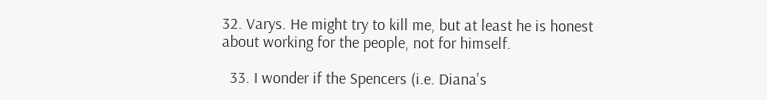32. Varys. He might try to kill me, but at least he is honest about working for the people, not for himself.

  33. I wonder if the Spencers (i.e. Diana's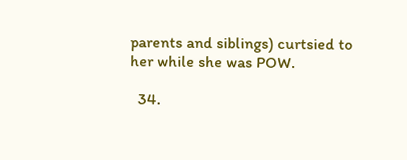parents and siblings) curtsied to her while she was POW.

  34.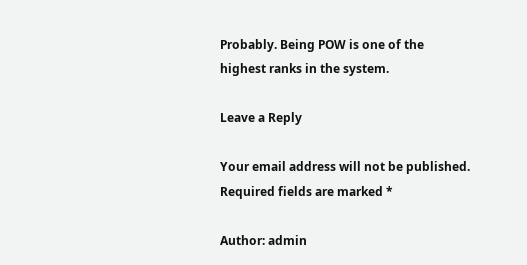Probably. Being POW is one of the highest ranks in the system.

Leave a Reply

Your email address will not be published. Required fields are marked *

Author: admin